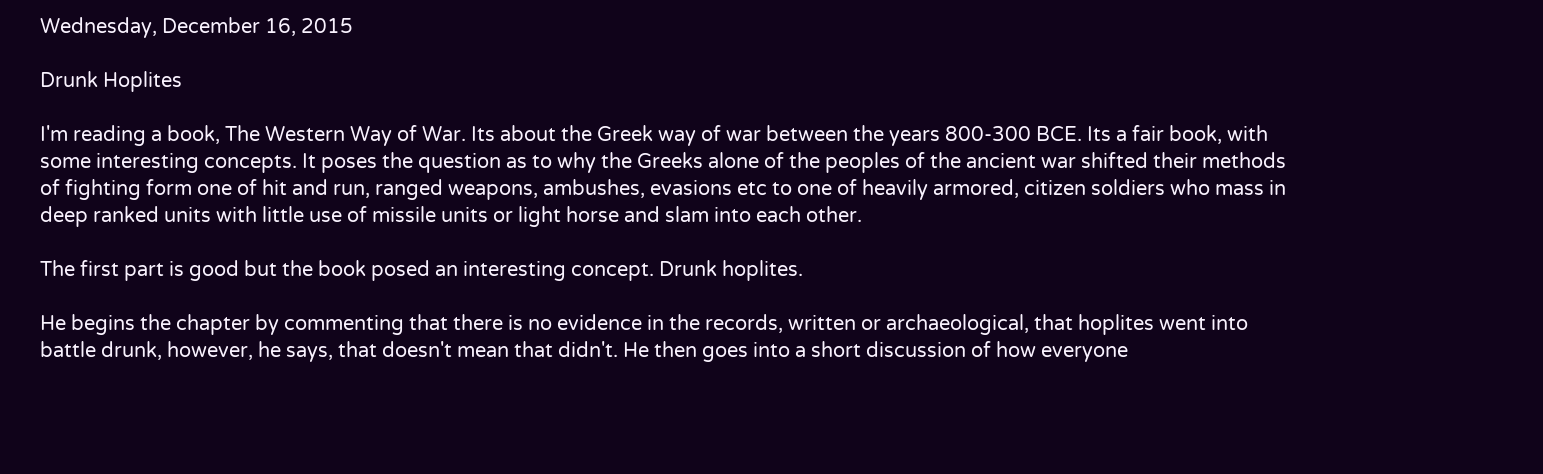Wednesday, December 16, 2015

Drunk Hoplites

I'm reading a book, The Western Way of War. Its about the Greek way of war between the years 800-300 BCE. Its a fair book, with some interesting concepts. It poses the question as to why the Greeks alone of the peoples of the ancient war shifted their methods of fighting form one of hit and run, ranged weapons, ambushes, evasions etc to one of heavily armored, citizen soldiers who mass in deep ranked units with little use of missile units or light horse and slam into each other.

The first part is good but the book posed an interesting concept. Drunk hoplites.

He begins the chapter by commenting that there is no evidence in the records, written or archaeological, that hoplites went into battle drunk, however, he says, that doesn't mean that didn't. He then goes into a short discussion of how everyone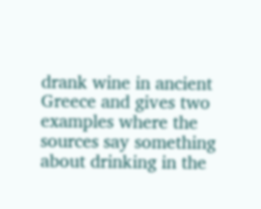drank wine in ancient Greece and gives two examples where the sources say something about drinking in the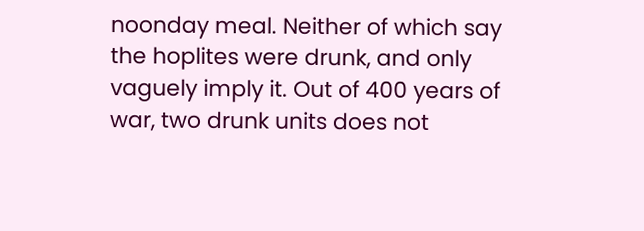noonday meal. Neither of which say the hoplites were drunk, and only vaguely imply it. Out of 400 years of war, two drunk units does not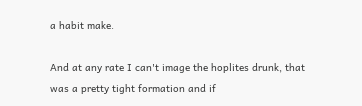a habit make.

And at any rate I can't image the hoplites drunk, that was a pretty tight formation and if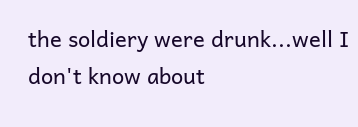the soldiery were drunk...well I don't know about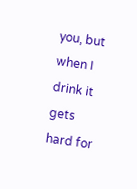you, but when I drink it gets hard for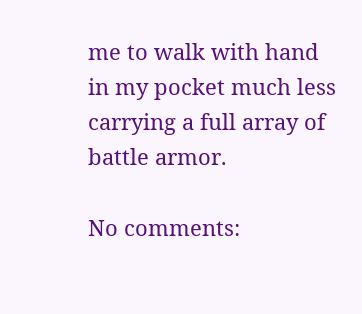me to walk with hand in my pocket much less carrying a full array of battle armor.

No comments: